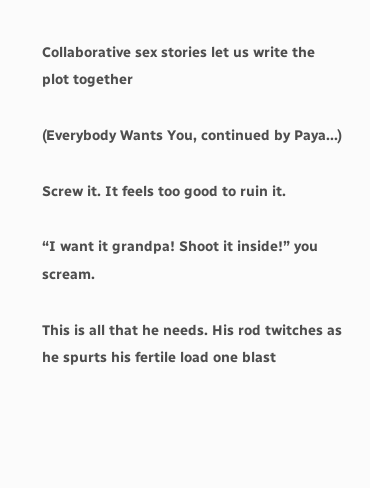Collaborative sex stories let us write the plot together

(Everybody Wants You, continued by Paya...)

Screw it. It feels too good to ruin it.

“I want it grandpa! Shoot it inside!” you scream.

This is all that he needs. His rod twitches as he spurts his fertile load one blast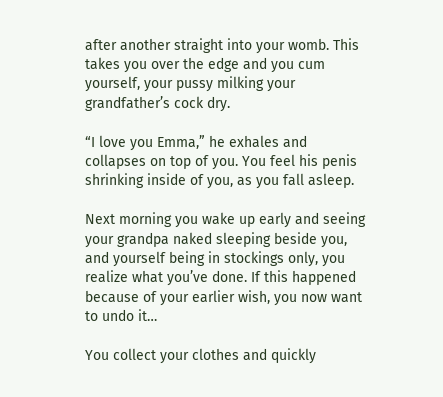after another straight into your womb. This takes you over the edge and you cum yourself, your pussy milking your grandfather’s cock dry.

“I love you Emma,” he exhales and collapses on top of you. You feel his penis shrinking inside of you, as you fall asleep.

Next morning you wake up early and seeing your grandpa naked sleeping beside you, and yourself being in stockings only, you realize what you’ve done. If this happened because of your earlier wish, you now want to undo it…

You collect your clothes and quickly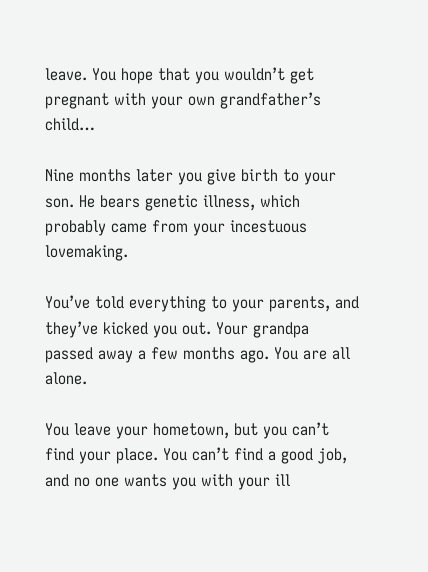leave. You hope that you wouldn’t get pregnant with your own grandfather’s child…

Nine months later you give birth to your son. He bears genetic illness, which probably came from your incestuous lovemaking.

You’ve told everything to your parents, and they’ve kicked you out. Your grandpa passed away a few months ago. You are all alone.

You leave your hometown, but you can’t find your place. You can’t find a good job, and no one wants you with your ill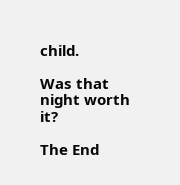child.

Was that night worth it?

The End